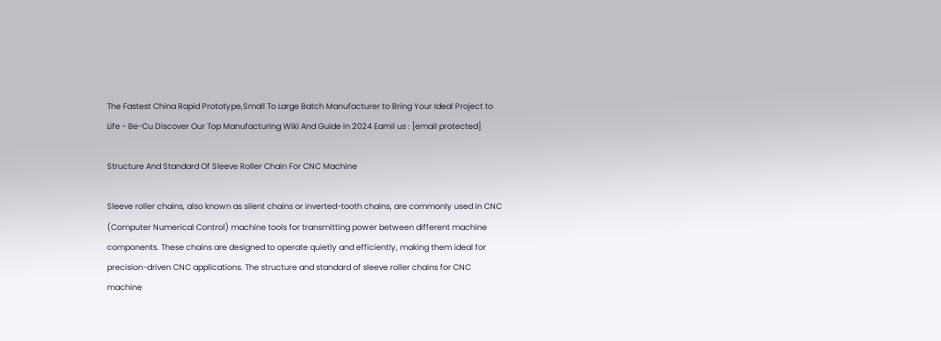The Fastest China Rapid Prototype,Small To Large Batch Manufacturer to Bring Your Ideal Project to Life - Be-Cu Discover Our Top Manufacturing Wiki And Guide in 2024 Eamil us : [email protected]

Structure And Standard Of Sleeve Roller Chain For CNC Machine

Sleeve roller chains, also known as silent chains or inverted-tooth chains, are commonly used in CNC (Computer Numerical Control) machine tools for transmitting power between different machine components. These chains are designed to operate quietly and efficiently, making them ideal for precision-driven CNC applications. The structure and standard of sleeve roller chains for CNC machine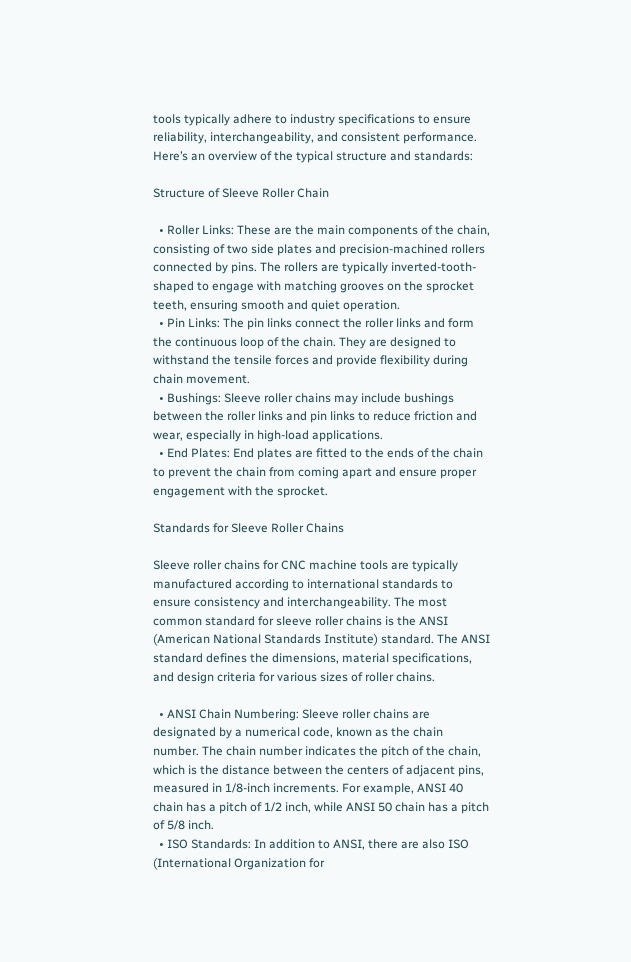tools typically adhere to industry specifications to ensure reliability, interchangeability, and consistent performance. Here’s an overview of the typical structure and standards:

Structure of Sleeve Roller Chain

  • Roller Links: These are the main components of the chain, consisting of two side plates and precision-machined rollers connected by pins. The rollers are typically inverted-tooth-shaped to engage with matching grooves on the sprocket teeth, ensuring smooth and quiet operation.
  • Pin Links: The pin links connect the roller links and form the continuous loop of the chain. They are designed to withstand the tensile forces and provide flexibility during chain movement.
  • Bushings: Sleeve roller chains may include bushings between the roller links and pin links to reduce friction and wear, especially in high-load applications.
  • End Plates: End plates are fitted to the ends of the chain to prevent the chain from coming apart and ensure proper engagement with the sprocket.

Standards for Sleeve Roller Chains

Sleeve roller chains for CNC machine tools are typically manufactured according to international standards to ensure consistency and interchangeability. The most common standard for sleeve roller chains is the ANSI (American National Standards Institute) standard. The ANSI standard defines the dimensions, material specifications, and design criteria for various sizes of roller chains.

  • ANSI Chain Numbering: Sleeve roller chains are designated by a numerical code, known as the chain number. The chain number indicates the pitch of the chain, which is the distance between the centers of adjacent pins, measured in 1/8-inch increments. For example, ANSI 40 chain has a pitch of 1/2 inch, while ANSI 50 chain has a pitch of 5/8 inch.
  • ISO Standards: In addition to ANSI, there are also ISO (International Organization for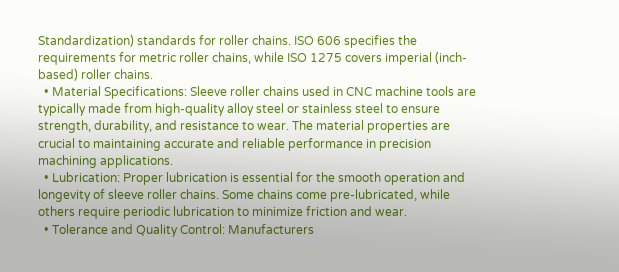Standardization) standards for roller chains. ISO 606 specifies the requirements for metric roller chains, while ISO 1275 covers imperial (inch-based) roller chains.
  • Material Specifications: Sleeve roller chains used in CNC machine tools are typically made from high-quality alloy steel or stainless steel to ensure strength, durability, and resistance to wear. The material properties are crucial to maintaining accurate and reliable performance in precision machining applications.
  • Lubrication: Proper lubrication is essential for the smooth operation and longevity of sleeve roller chains. Some chains come pre-lubricated, while others require periodic lubrication to minimize friction and wear.
  • Tolerance and Quality Control: Manufacturers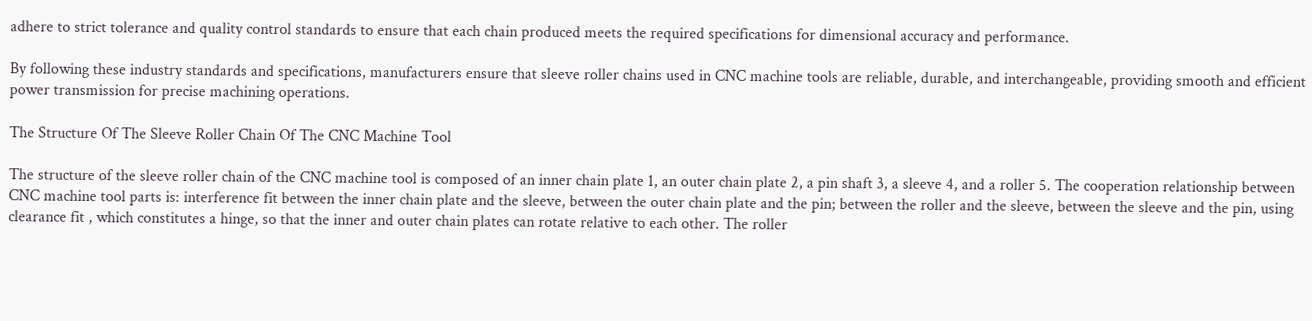adhere to strict tolerance and quality control standards to ensure that each chain produced meets the required specifications for dimensional accuracy and performance.

By following these industry standards and specifications, manufacturers ensure that sleeve roller chains used in CNC machine tools are reliable, durable, and interchangeable, providing smooth and efficient power transmission for precise machining operations.

The Structure Of The Sleeve Roller Chain Of The CNC Machine Tool

The structure of the sleeve roller chain of the CNC machine tool is composed of an inner chain plate 1, an outer chain plate 2, a pin shaft 3, a sleeve 4, and a roller 5. The cooperation relationship between CNC machine tool parts is: interference fit between the inner chain plate and the sleeve, between the outer chain plate and the pin; between the roller and the sleeve, between the sleeve and the pin, using clearance fit , which constitutes a hinge, so that the inner and outer chain plates can rotate relative to each other. The roller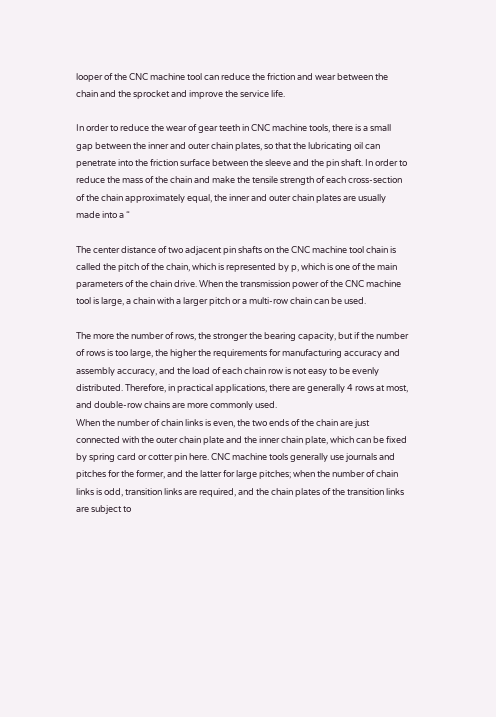looper of the CNC machine tool can reduce the friction and wear between the chain and the sprocket and improve the service life.

In order to reduce the wear of gear teeth in CNC machine tools, there is a small gap between the inner and outer chain plates, so that the lubricating oil can penetrate into the friction surface between the sleeve and the pin shaft. In order to reduce the mass of the chain and make the tensile strength of each cross-section of the chain approximately equal, the inner and outer chain plates are usually made into a “

The center distance of two adjacent pin shafts on the CNC machine tool chain is called the pitch of the chain, which is represented by p, which is one of the main parameters of the chain drive. When the transmission power of the CNC machine tool is large, a chain with a larger pitch or a multi-row chain can be used.

The more the number of rows, the stronger the bearing capacity, but if the number of rows is too large, the higher the requirements for manufacturing accuracy and assembly accuracy, and the load of each chain row is not easy to be evenly distributed. Therefore, in practical applications, there are generally 4 rows at most, and double-row chains are more commonly used.
When the number of chain links is even, the two ends of the chain are just connected with the outer chain plate and the inner chain plate, which can be fixed by spring card or cotter pin here. CNC machine tools generally use journals and pitches for the former, and the latter for large pitches; when the number of chain links is odd, transition links are required, and the chain plates of the transition links are subject to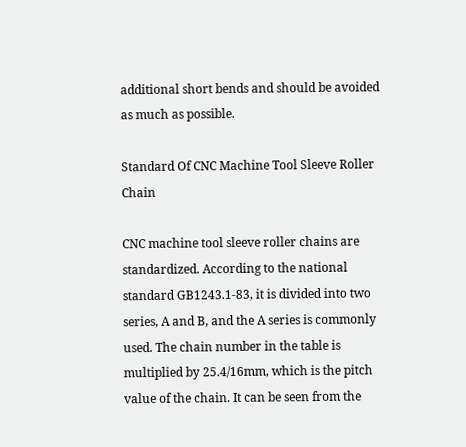additional short bends and should be avoided as much as possible.

Standard Of CNC Machine Tool Sleeve Roller Chain

CNC machine tool sleeve roller chains are standardized. According to the national standard GB1243.1-83, it is divided into two series, A and B, and the A series is commonly used. The chain number in the table is multiplied by 25.4/16mm, which is the pitch value of the chain. It can be seen from the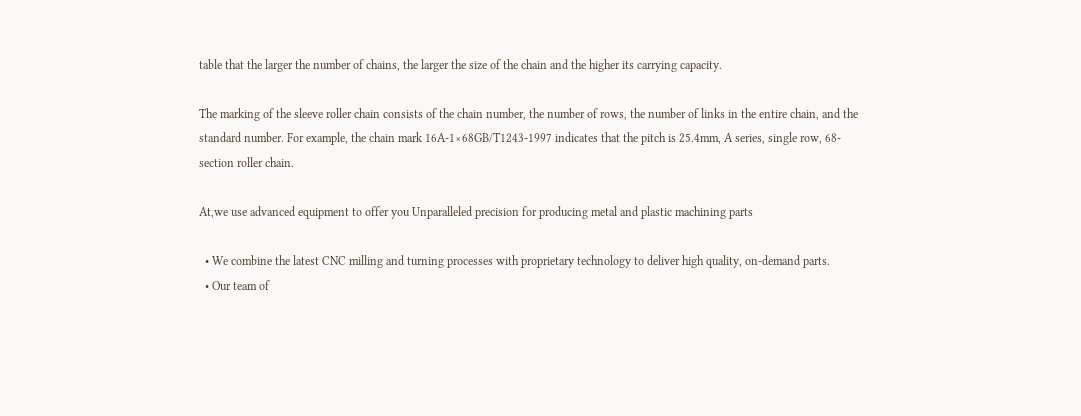table that the larger the number of chains, the larger the size of the chain and the higher its carrying capacity.

The marking of the sleeve roller chain consists of the chain number, the number of rows, the number of links in the entire chain, and the standard number. For example, the chain mark 16A-1×68GB/T1243-1997 indicates that the pitch is 25.4mm, A series, single row, 68-section roller chain.

At,we use advanced equipment to offer you Unparalleled precision for producing metal and plastic machining parts

  • We combine the latest CNC milling and turning processes with proprietary technology to deliver high quality, on-demand parts.
  • Our team of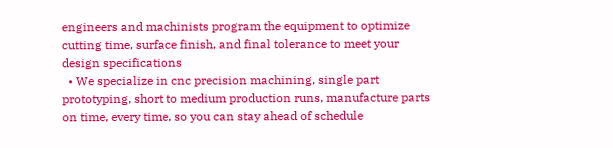engineers and machinists program the equipment to optimize cutting time, surface finish, and final tolerance to meet your design specifications
  • We specialize in cnc precision machining, single part prototyping, short to medium production runs, manufacture parts on time, every time, so you can stay ahead of schedule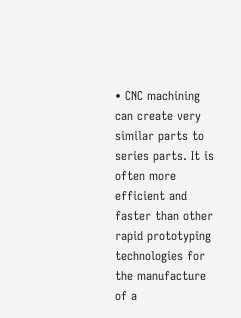• CNC machining can create very similar parts to series parts. It is often more efficient and faster than other rapid prototyping technologies for the manufacture of a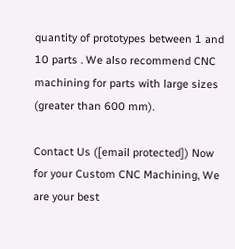quantity of prototypes between 1 and 10 parts . We also recommend CNC machining for parts with large sizes (greater than 600 mm).

Contact Us ([email protected]) Now for your Custom CNC Machining, We are your best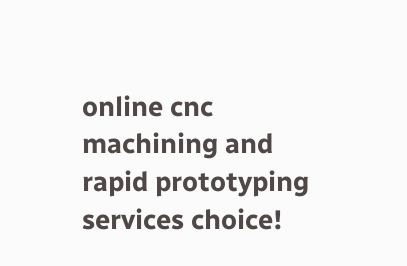online cnc machining and rapid prototyping services choice!